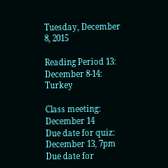Tuesday, December 8, 2015

Reading Period 13: December 8-14: Turkey

Class meeting: December 14
Due date for quiz: December 13, 7pm
Due date for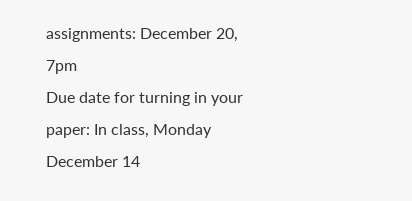assignments: December 20, 7pm
Due date for turning in your paper: In class, Monday December 14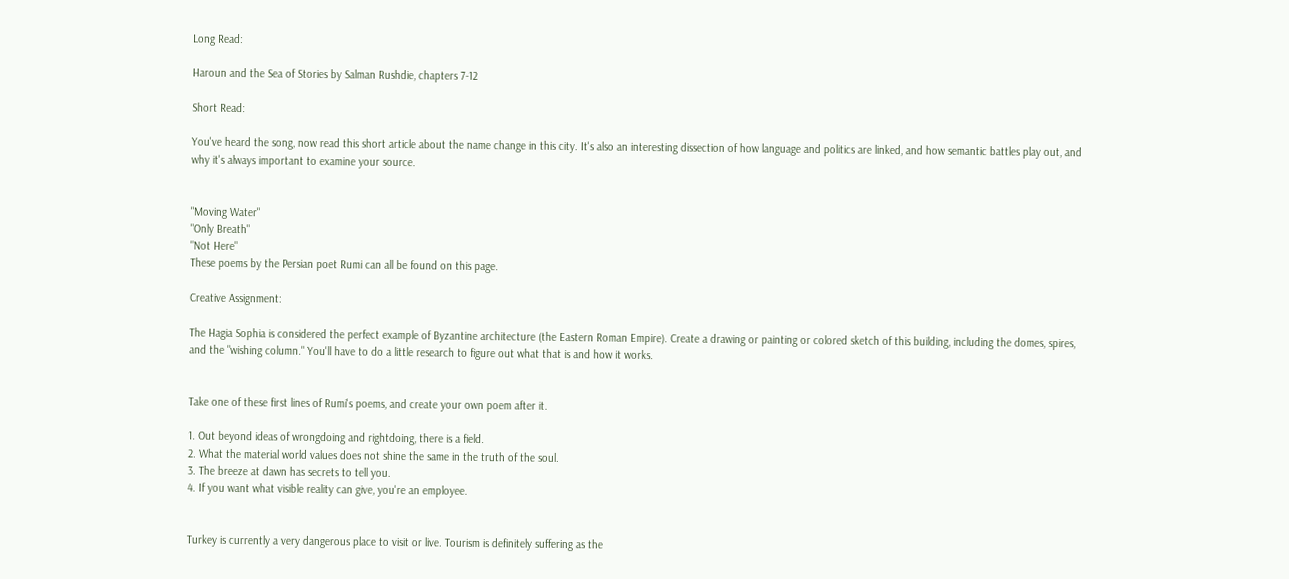Long Read:

Haroun and the Sea of Stories by Salman Rushdie, chapters 7-12

Short Read:

You've heard the song, now read this short article about the name change in this city. It's also an interesting dissection of how language and politics are linked, and how semantic battles play out, and why it's always important to examine your source.


"Moving Water"
"Only Breath"
"Not Here"
These poems by the Persian poet Rumi can all be found on this page.

Creative Assignment:

The Hagia Sophia is considered the perfect example of Byzantine architecture (the Eastern Roman Empire). Create a drawing or painting or colored sketch of this building, including the domes, spires, and the "wishing column." You'll have to do a little research to figure out what that is and how it works.


Take one of these first lines of Rumi's poems, and create your own poem after it.

1. Out beyond ideas of wrongdoing and rightdoing, there is a field.
2. What the material world values does not shine the same in the truth of the soul.
3. The breeze at dawn has secrets to tell you.
4. If you want what visible reality can give, you're an employee.


Turkey is currently a very dangerous place to visit or live. Tourism is definitely suffering as the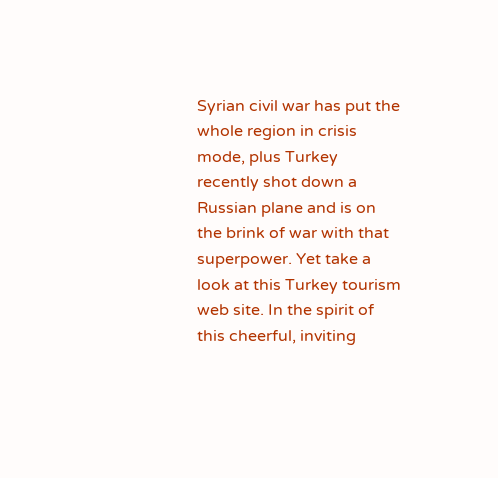Syrian civil war has put the whole region in crisis mode, plus Turkey recently shot down a Russian plane and is on the brink of war with that superpower. Yet take a look at this Turkey tourism web site. In the spirit of this cheerful, inviting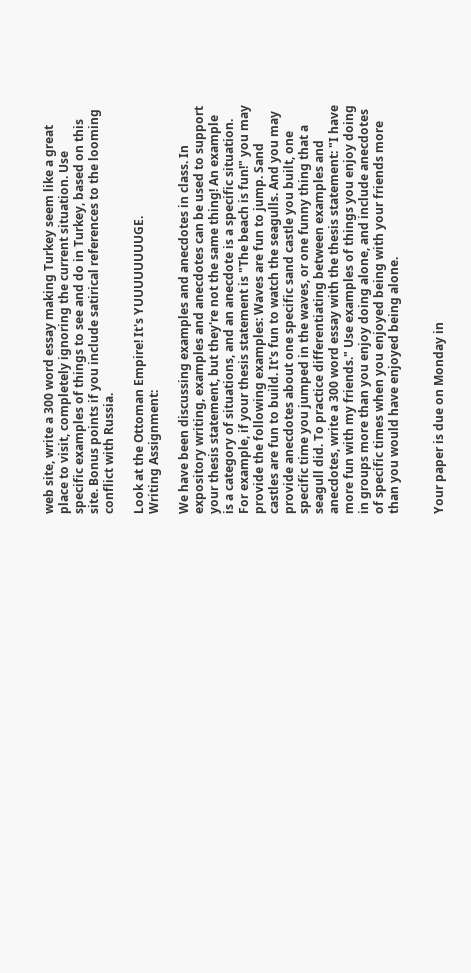web site, write a 300 word essay making Turkey seem like a great place to visit, completely ignoring the current situation. Use specific examples of things to see and do in Turkey, based on this site. Bonus points if you include satirical references to the looming conflict with Russia.

Look at the Ottoman Empire! It's YUUUUUUUUGE.
Writing Assignment:

We have been discussing examples and anecdotes in class. In expository writing, examples and anecdotes can be used to support your thesis statement, but they're not the same thing! An example is a category of situations, and an anecdote is a specific situation. For example, if your thesis statement is "The beach is fun!" you may provide the following examples: Waves are fun to jump. Sand castles are fun to build. It's fun to watch the seagulls. And you may provide anecdotes about one specific sand castle you built, one specific time you jumped in the waves, or one funny thing that a seagull did. To practice differentiating between examples and anecdotes, write a 300 word essay with the thesis statement: "I have more fun with my friends." Use examples of things you enjoy doing in groups more than you enjoy doing alone, and include anecdotes of specific times when you enjoyed being with your friends more than you would have enjoyed being alone.


Your paper is due on Monday in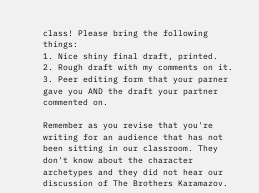class! Please bring the following things:
1. Nice shiny final draft, printed.
2. Rough draft with my comments on it.
3. Peer editing form that your parner gave you AND the draft your partner commented on.

Remember as you revise that you're writing for an audience that has not been sitting in our classroom. They don't know about the character archetypes and they did not hear our discussion of The Brothers Karamazov.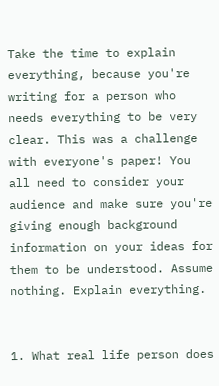Take the time to explain everything, because you're writing for a person who needs everything to be very clear. This was a challenge with everyone's paper! You all need to consider your audience and make sure you're giving enough background information on your ideas for them to be understood. Assume nothing. Explain everything.


1. What real life person does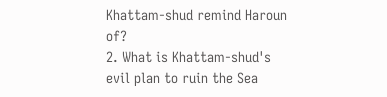Khattam-shud remind Haroun of?
2. What is Khattam-shud's evil plan to ruin the Sea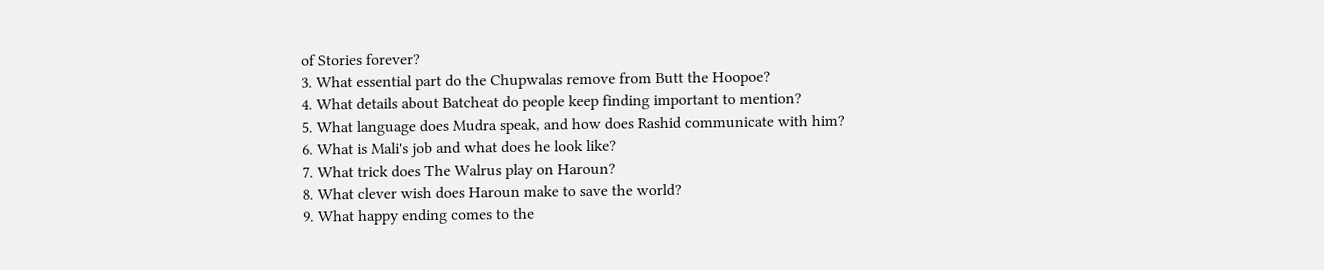of Stories forever?
3. What essential part do the Chupwalas remove from Butt the Hoopoe?
4. What details about Batcheat do people keep finding important to mention?
5. What language does Mudra speak, and how does Rashid communicate with him?
6. What is Mali's job and what does he look like?
7. What trick does The Walrus play on Haroun?
8. What clever wish does Haroun make to save the world?
9. What happy ending comes to the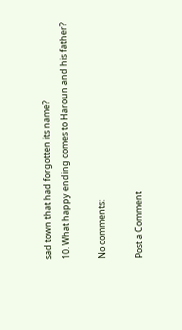sad town that had forgotten its name?
10. What happy ending comes to Haroun and his father?

No comments:

Post a Comment